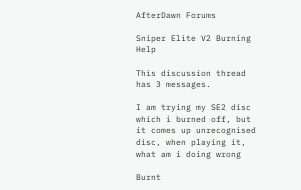AfterDawn Forums

Sniper Elite V2 Burning Help

This discussion thread has 3 messages.

I am trying my SE2 disc which i burned off, but it comes up unrecognised disc, when playing it, what am i doing wrong

Burnt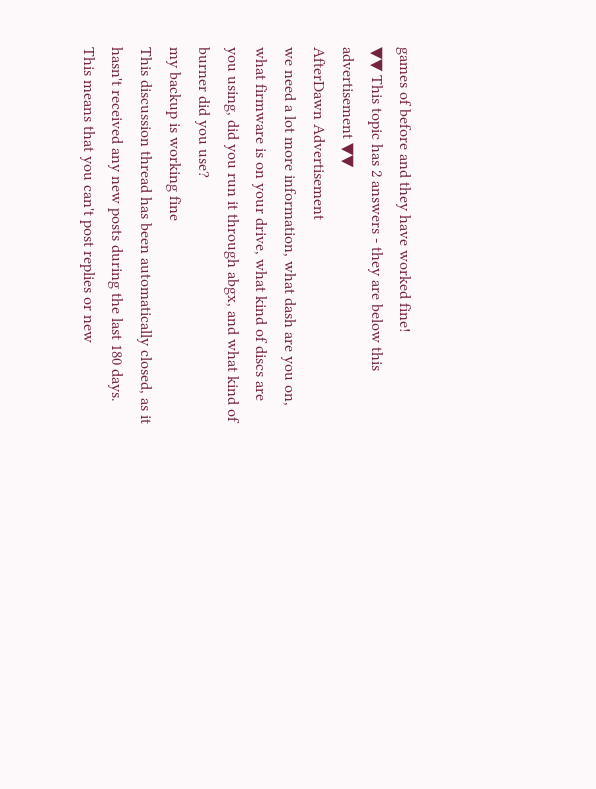games of before and they have worked fine!
▼▼ This topic has 2 answers - they are below this advertisement ▼▼
AfterDawn Advertisement
we need a lot more information, what dash are you on, what firmware is on your drive, what kind of discs are you using, did you run it through abgx, and what kind of burner did you use?
my backup is working fine
This discussion thread has been automatically closed, as it hasn't received any new posts during the last 180 days. This means that you can't post replies or new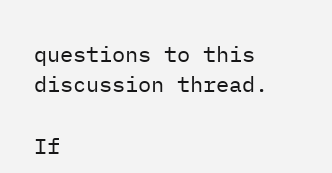questions to this discussion thread.

If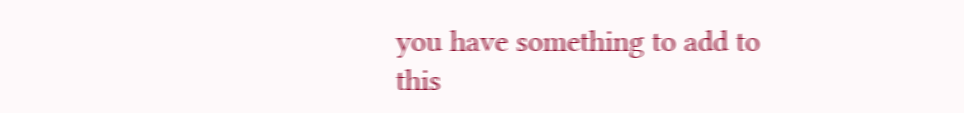you have something to add to this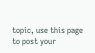topic, use this page to post your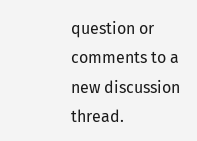question or comments to a new discussion thread.